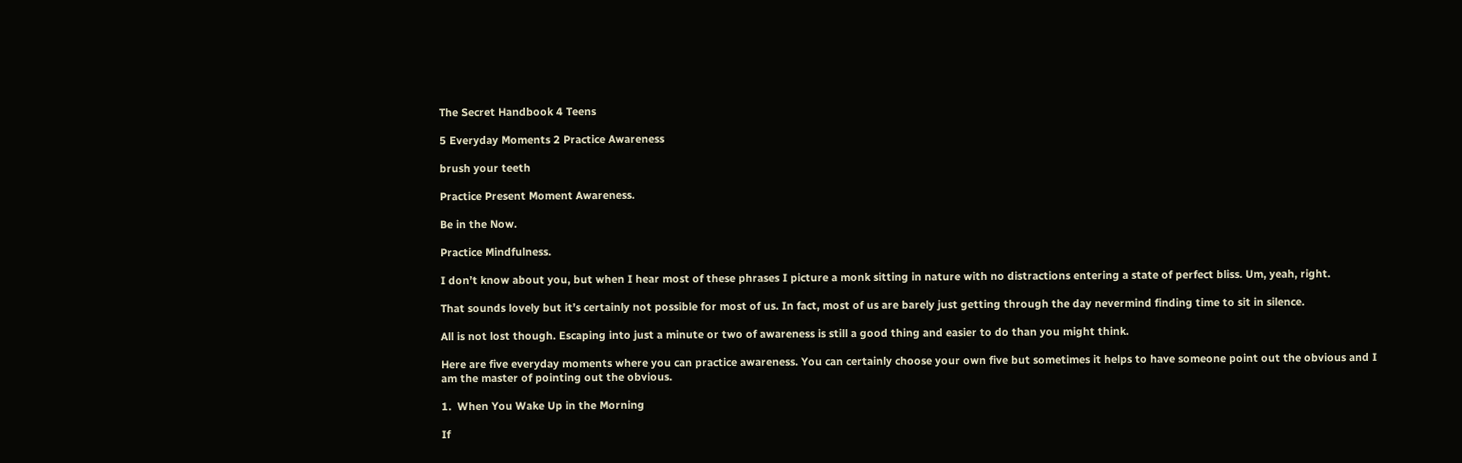The Secret Handbook 4 Teens

5 Everyday Moments 2 Practice Awareness

brush your teeth

Practice Present Moment Awareness.

Be in the Now.

Practice Mindfulness.

I don’t know about you, but when I hear most of these phrases I picture a monk sitting in nature with no distractions entering a state of perfect bliss. Um, yeah, right.

That sounds lovely but it’s certainly not possible for most of us. In fact, most of us are barely just getting through the day nevermind finding time to sit in silence.

All is not lost though. Escaping into just a minute or two of awareness is still a good thing and easier to do than you might think.

Here are five everyday moments where you can practice awareness. You can certainly choose your own five but sometimes it helps to have someone point out the obvious and I am the master of pointing out the obvious.

1.  When You Wake Up in the Morning

If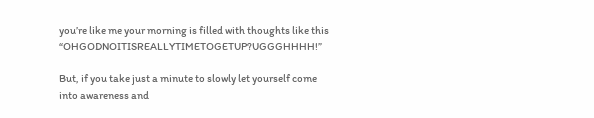you’re like me your morning is filled with thoughts like this “OHGODNOITISREALLYTIMETOGETUP?UGGGHHHH!”

But, if you take just a minute to slowly let yourself come into awareness and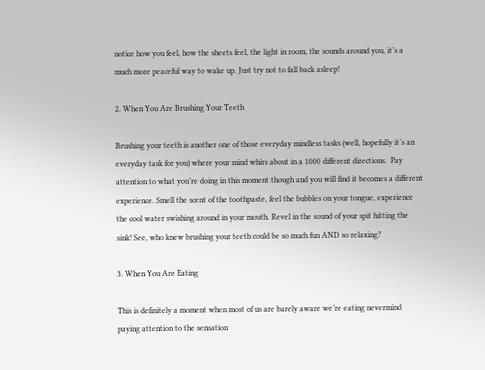notice how you feel, how the sheets feel, the light in room, the sounds around you, it’s a much more peaceful way to wake up. Just try not to fall back asleep!

2. When You Are Brushing Your Teeth

Brushing your teeth is another one of those everyday mindless tasks (well, hopefully it’s an everyday task for you) where your mind whirs about in a 1000 different directions.  Pay attention to what you’re doing in this moment though and you will find it becomes a different experience. Smell the scent of the toothpaste, feel the bubbles on your tongue, experience the cool water swishing around in your mouth. Revel in the sound of your spit hitting the sink! See, who knew brushing your teeth could be so much fun AND so relaxing?

3. When You Are Eating

This is definitely a moment when most of us are barely aware we’re eating nevermind paying attention to the sensation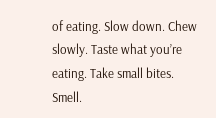of eating. Slow down. Chew slowly. Taste what you’re eating. Take small bites. Smell.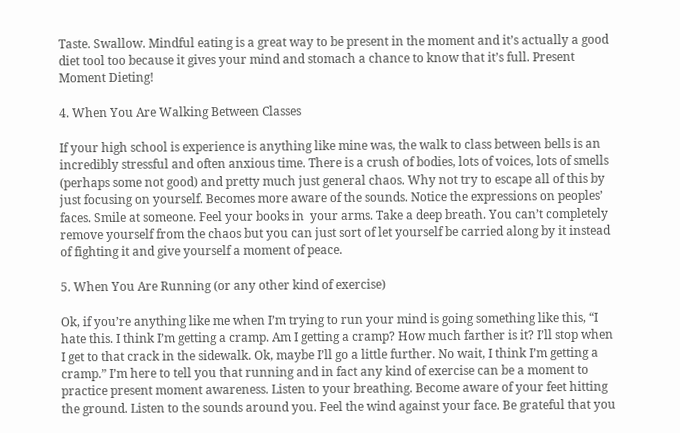Taste. Swallow. Mindful eating is a great way to be present in the moment and it’s actually a good diet tool too because it gives your mind and stomach a chance to know that it’s full. Present Moment Dieting!

4. When You Are Walking Between Classes

If your high school is experience is anything like mine was, the walk to class between bells is an incredibly stressful and often anxious time. There is a crush of bodies, lots of voices, lots of smells (perhaps some not good) and pretty much just general chaos. Why not try to escape all of this by just focusing on yourself. Becomes more aware of the sounds. Notice the expressions on peoples’ faces. Smile at someone. Feel your books in  your arms. Take a deep breath. You can’t completely remove yourself from the chaos but you can just sort of let yourself be carried along by it instead of fighting it and give yourself a moment of peace.

5. When You Are Running (or any other kind of exercise)

Ok, if you’re anything like me when I’m trying to run your mind is going something like this, “I hate this. I think I’m getting a cramp. Am I getting a cramp? How much farther is it? I’ll stop when I get to that crack in the sidewalk. Ok, maybe I’ll go a little further. No wait, I think I’m getting a cramp.” I’m here to tell you that running and in fact any kind of exercise can be a moment to practice present moment awareness. Listen to your breathing. Become aware of your feet hitting the ground. Listen to the sounds around you. Feel the wind against your face. Be grateful that you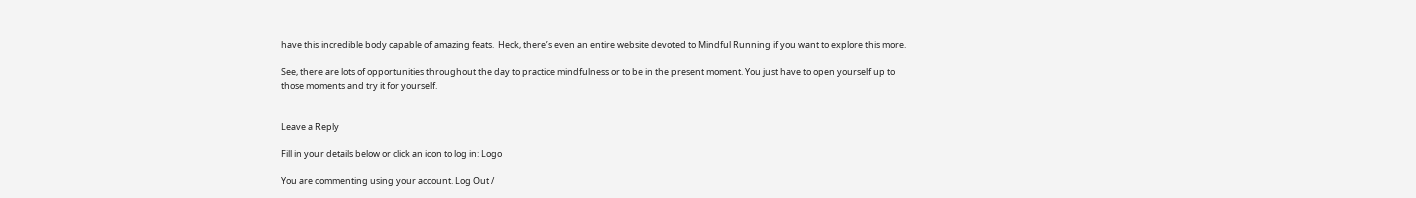have this incredible body capable of amazing feats.  Heck, there’s even an entire website devoted to Mindful Running if you want to explore this more.

See, there are lots of opportunities throughout the day to practice mindfulness or to be in the present moment. You just have to open yourself up to those moments and try it for yourself.


Leave a Reply

Fill in your details below or click an icon to log in: Logo

You are commenting using your account. Log Out /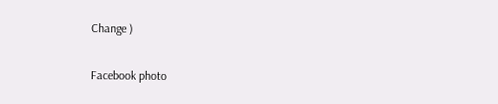Change )

Facebook photo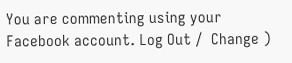You are commenting using your Facebook account. Log Out /  Change )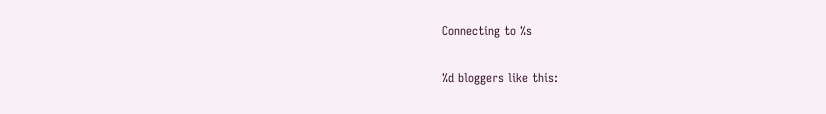Connecting to %s

%d bloggers like this: